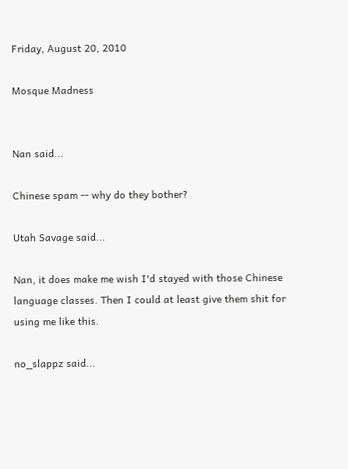Friday, August 20, 2010

Mosque Madness


Nan said...

Chinese spam -- why do they bother?

Utah Savage said...

Nan, it does make me wish I'd stayed with those Chinese language classes. Then I could at least give them shit for using me like this.

no_slappz said...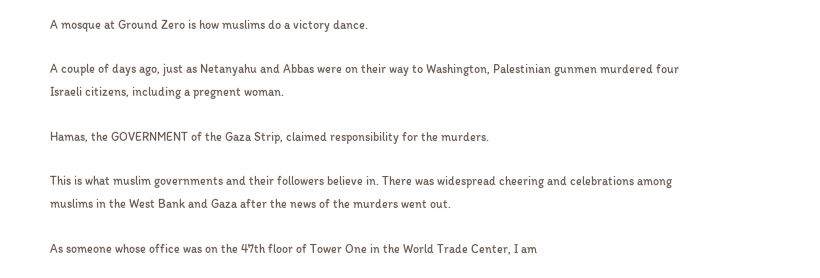A mosque at Ground Zero is how muslims do a victory dance.

A couple of days ago, just as Netanyahu and Abbas were on their way to Washington, Palestinian gunmen murdered four Israeli citizens, including a pregnent woman.

Hamas, the GOVERNMENT of the Gaza Strip, claimed responsibility for the murders.

This is what muslim governments and their followers believe in. There was widespread cheering and celebrations among muslims in the West Bank and Gaza after the news of the murders went out.

As someone whose office was on the 47th floor of Tower One in the World Trade Center, I am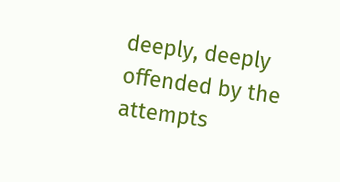deeply, deeply offended by the attempts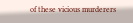of these vicious murderers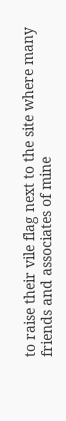to raise their vile flag next to the site where many friends and associates of mine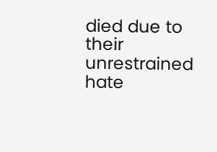died due to their unrestrained hate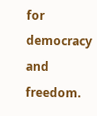for democracy and freedom.